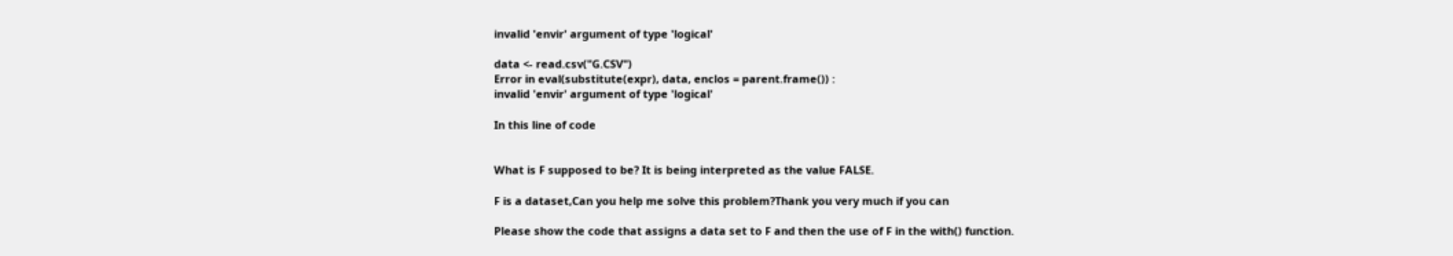invalid 'envir' argument of type 'logical'

data <- read.csv("G.CSV")
Error in eval(substitute(expr), data, enclos = parent.frame()) :
invalid 'envir' argument of type 'logical'

In this line of code


What is F supposed to be? It is being interpreted as the value FALSE.

F is a dataset,Can you help me solve this problem?Thank you very much if you can

Please show the code that assigns a data set to F and then the use of F in the with() function.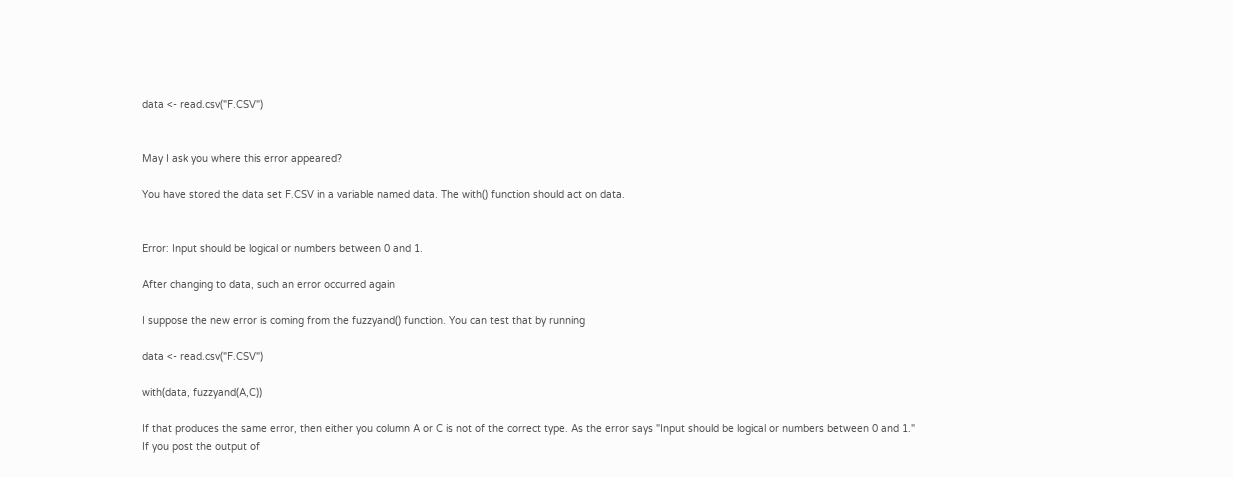data <- read.csv("F.CSV")


May I ask you where this error appeared?

You have stored the data set F.CSV in a variable named data. The with() function should act on data.


Error: Input should be logical or numbers between 0 and 1.

After changing to data, such an error occurred again

I suppose the new error is coming from the fuzzyand() function. You can test that by running

data <- read.csv("F.CSV")

with(data, fuzzyand(A,C))

If that produces the same error, then either you column A or C is not of the correct type. As the error says "Input should be logical or numbers between 0 and 1."
If you post the output of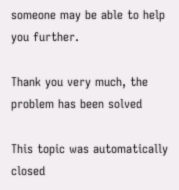someone may be able to help you further.

Thank you very much, the problem has been solved

This topic was automatically closed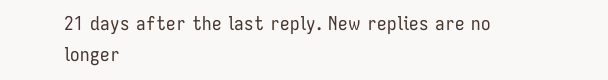21 days after the last reply. New replies are no longer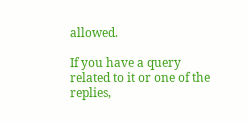allowed.

If you have a query related to it or one of the replies,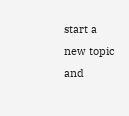start a new topic and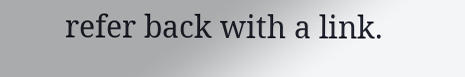refer back with a link.